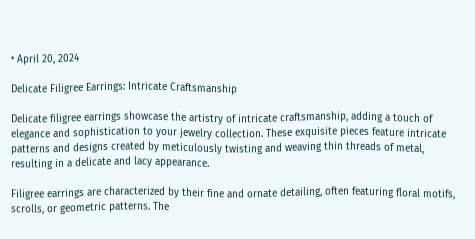• April 20, 2024

Delicate Filigree Earrings: Intricate Craftsmanship

Delicate filigree earrings showcase the artistry of intricate craftsmanship, adding a touch of elegance and sophistication to your jewelry collection. These exquisite pieces feature intricate patterns and designs created by meticulously twisting and weaving thin threads of metal, resulting in a delicate and lacy appearance.

Filigree earrings are characterized by their fine and ornate detailing, often featuring floral motifs, scrolls, or geometric patterns. The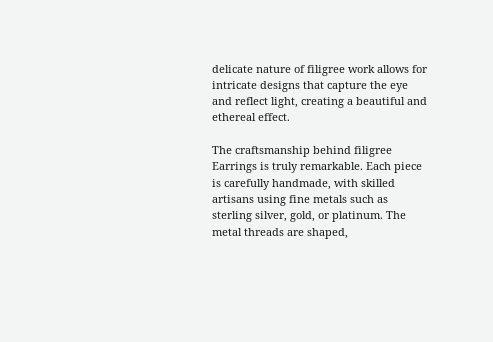delicate nature of filigree work allows for intricate designs that capture the eye and reflect light, creating a beautiful and ethereal effect.

The craftsmanship behind filigree Earrings is truly remarkable. Each piece is carefully handmade, with skilled artisans using fine metals such as sterling silver, gold, or platinum. The metal threads are shaped,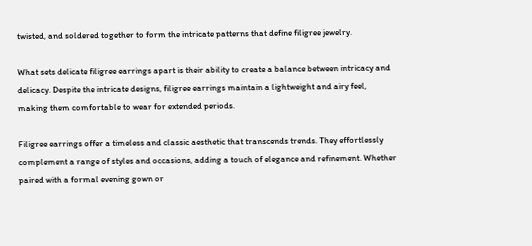twisted, and soldered together to form the intricate patterns that define filigree jewelry.

What sets delicate filigree earrings apart is their ability to create a balance between intricacy and delicacy. Despite the intricate designs, filigree earrings maintain a lightweight and airy feel, making them comfortable to wear for extended periods.

Filigree earrings offer a timeless and classic aesthetic that transcends trends. They effortlessly complement a range of styles and occasions, adding a touch of elegance and refinement. Whether paired with a formal evening gown or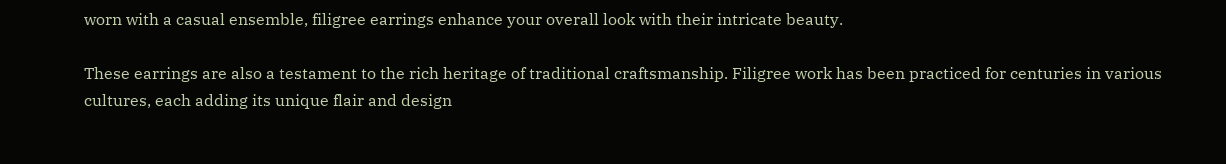worn with a casual ensemble, filigree earrings enhance your overall look with their intricate beauty.

These earrings are also a testament to the rich heritage of traditional craftsmanship. Filigree work has been practiced for centuries in various cultures, each adding its unique flair and design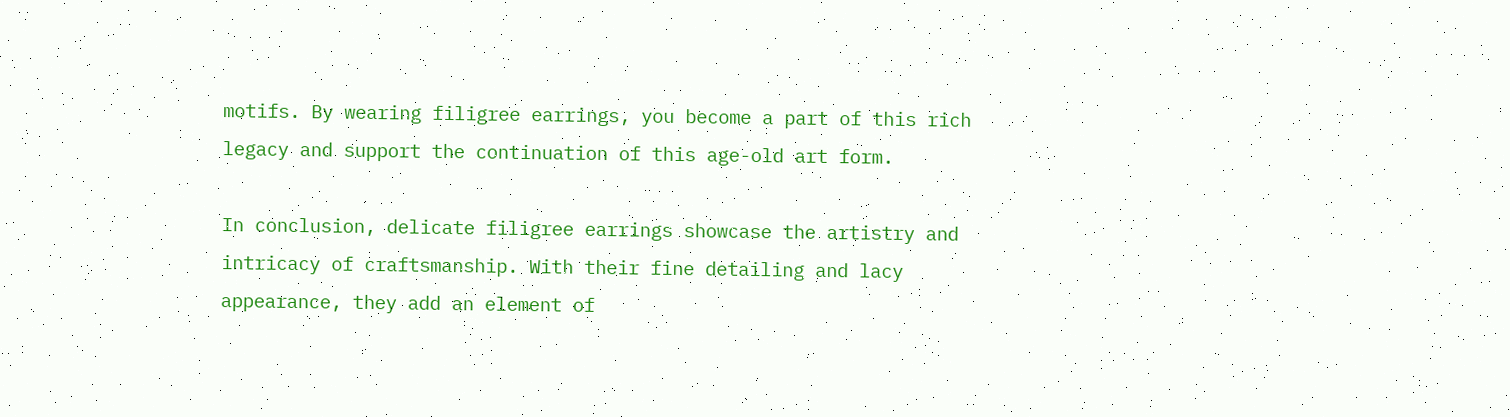motifs. By wearing filigree earrings, you become a part of this rich legacy and support the continuation of this age-old art form.

In conclusion, delicate filigree earrings showcase the artistry and intricacy of craftsmanship. With their fine detailing and lacy appearance, they add an element of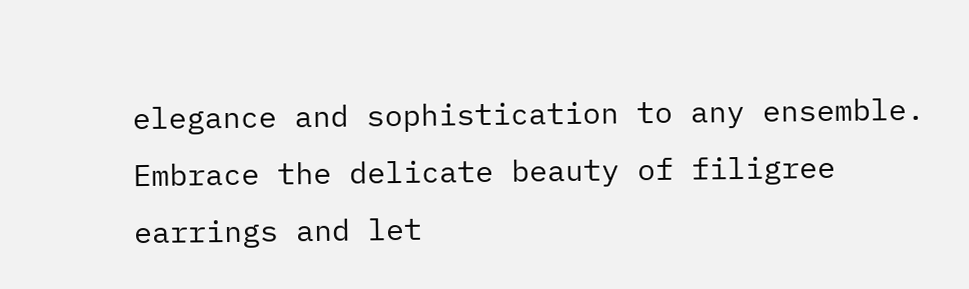elegance and sophistication to any ensemble. Embrace the delicate beauty of filigree earrings and let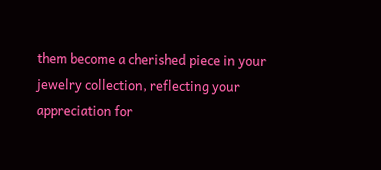them become a cherished piece in your jewelry collection, reflecting your appreciation for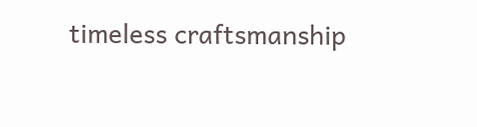timeless craftsmanship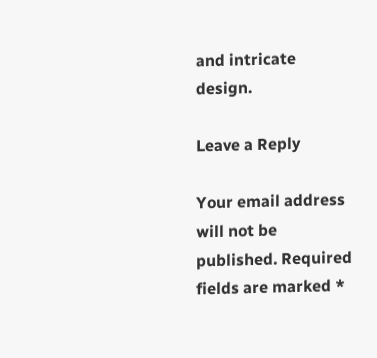and intricate design.

Leave a Reply

Your email address will not be published. Required fields are marked *